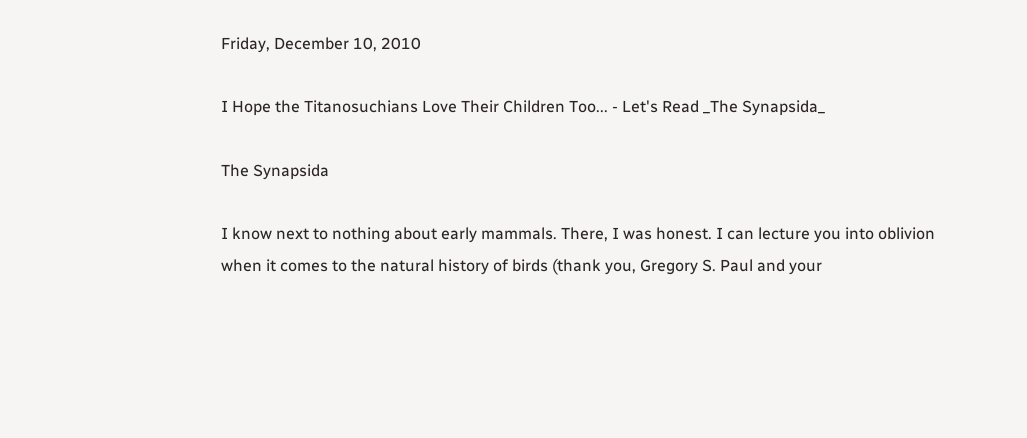Friday, December 10, 2010

I Hope the Titanosuchians Love Their Children Too... - Let's Read _The Synapsida_

The Synapsida

I know next to nothing about early mammals. There, I was honest. I can lecture you into oblivion when it comes to the natural history of birds (thank you, Gregory S. Paul and your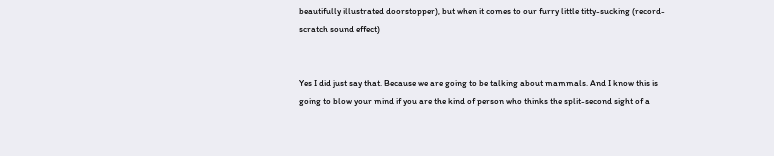beautifully illustrated doorstopper), but when it comes to our furry little titty-sucking (record-scratch sound effect)


Yes I did just say that. Because we are going to be talking about mammals. And I know this is going to blow your mind if you are the kind of person who thinks the split-second sight of a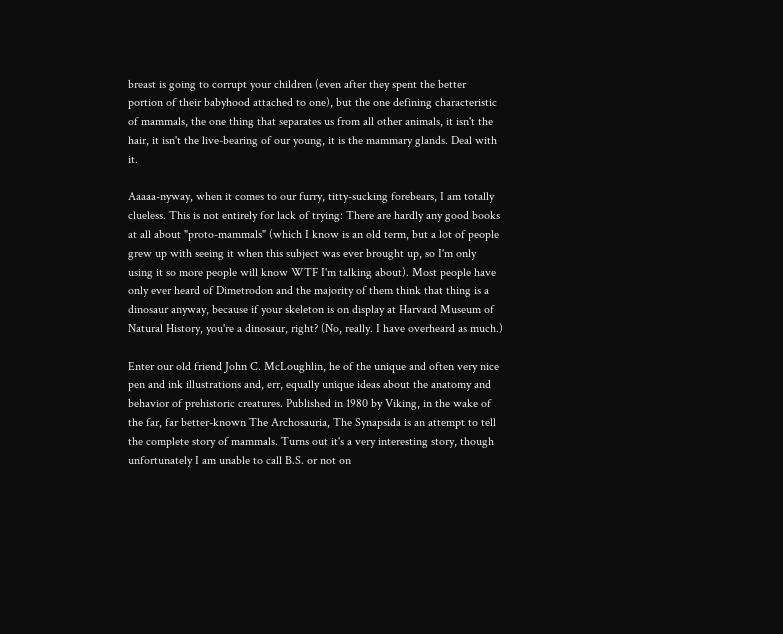breast is going to corrupt your children (even after they spent the better portion of their babyhood attached to one), but the one defining characteristic of mammals, the one thing that separates us from all other animals, it isn't the hair, it isn't the live-bearing of our young, it is the mammary glands. Deal with it.

Aaaaa-nyway, when it comes to our furry, titty-sucking forebears, I am totally clueless. This is not entirely for lack of trying: There are hardly any good books at all about "proto-mammals" (which I know is an old term, but a lot of people grew up with seeing it when this subject was ever brought up, so I'm only using it so more people will know WTF I'm talking about). Most people have only ever heard of Dimetrodon and the majority of them think that thing is a dinosaur anyway, because if your skeleton is on display at Harvard Museum of Natural History, you're a dinosaur, right? (No, really. I have overheard as much.)

Enter our old friend John C. McLoughlin, he of the unique and often very nice pen and ink illustrations and, err, equally unique ideas about the anatomy and behavior of prehistoric creatures. Published in 1980 by Viking, in the wake of the far, far better-known The Archosauria, The Synapsida is an attempt to tell the complete story of mammals. Turns out it's a very interesting story, though unfortunately I am unable to call B.S. or not on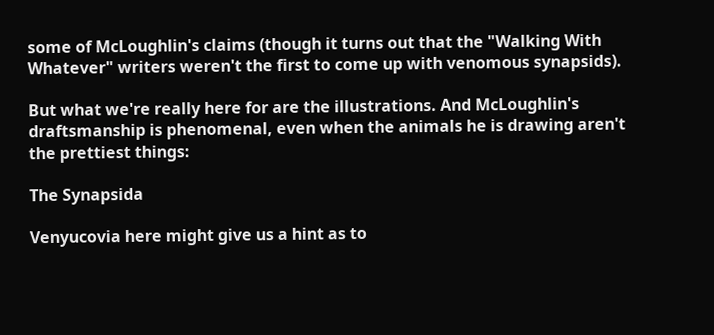some of McLoughlin's claims (though it turns out that the "Walking With Whatever" writers weren't the first to come up with venomous synapsids).

But what we're really here for are the illustrations. And McLoughlin's draftsmanship is phenomenal, even when the animals he is drawing aren't the prettiest things:

The Synapsida

Venyucovia here might give us a hint as to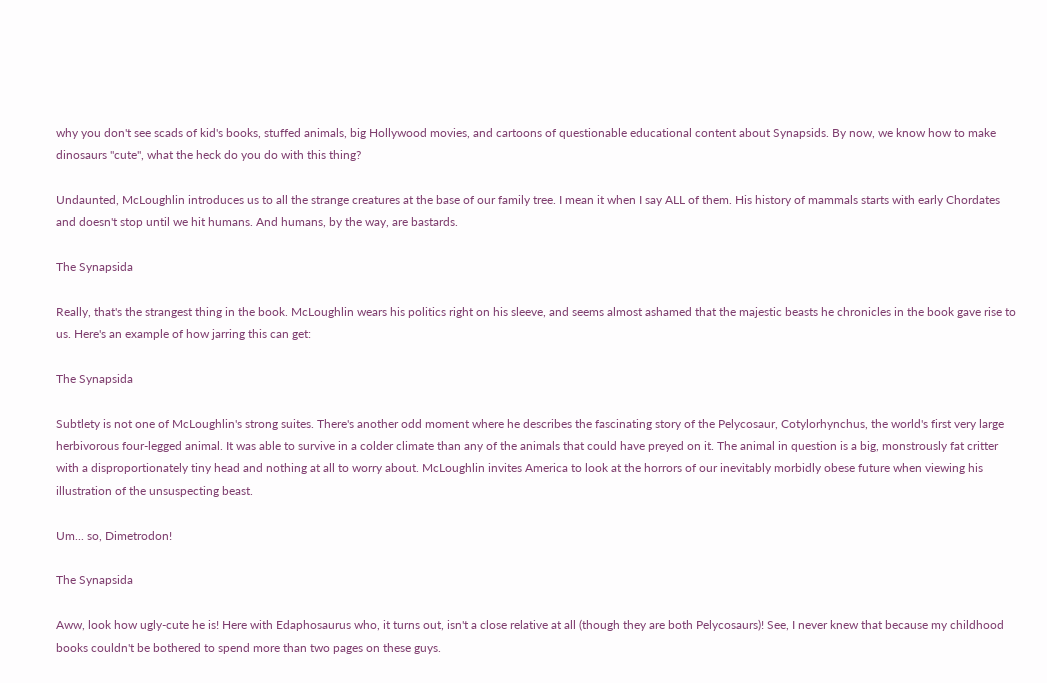why you don't see scads of kid's books, stuffed animals, big Hollywood movies, and cartoons of questionable educational content about Synapsids. By now, we know how to make dinosaurs "cute", what the heck do you do with this thing?

Undaunted, McLoughlin introduces us to all the strange creatures at the base of our family tree. I mean it when I say ALL of them. His history of mammals starts with early Chordates and doesn't stop until we hit humans. And humans, by the way, are bastards.

The Synapsida

Really, that's the strangest thing in the book. McLoughlin wears his politics right on his sleeve, and seems almost ashamed that the majestic beasts he chronicles in the book gave rise to us. Here's an example of how jarring this can get:

The Synapsida

Subtlety is not one of McLoughlin's strong suites. There's another odd moment where he describes the fascinating story of the Pelycosaur, Cotylorhynchus, the world's first very large herbivorous four-legged animal. It was able to survive in a colder climate than any of the animals that could have preyed on it. The animal in question is a big, monstrously fat critter with a disproportionately tiny head and nothing at all to worry about. McLoughlin invites America to look at the horrors of our inevitably morbidly obese future when viewing his illustration of the unsuspecting beast.

Um... so, Dimetrodon!

The Synapsida

Aww, look how ugly-cute he is! Here with Edaphosaurus who, it turns out, isn't a close relative at all (though they are both Pelycosaurs)! See, I never knew that because my childhood books couldn't be bothered to spend more than two pages on these guys.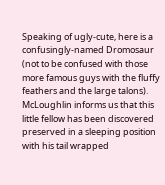Speaking of ugly-cute, here is a confusingly-named Dromosaur (not to be confused with those more famous guys with the fluffy feathers and the large talons). McLoughlin informs us that this little fellow has been discovered preserved in a sleeping position with his tail wrapped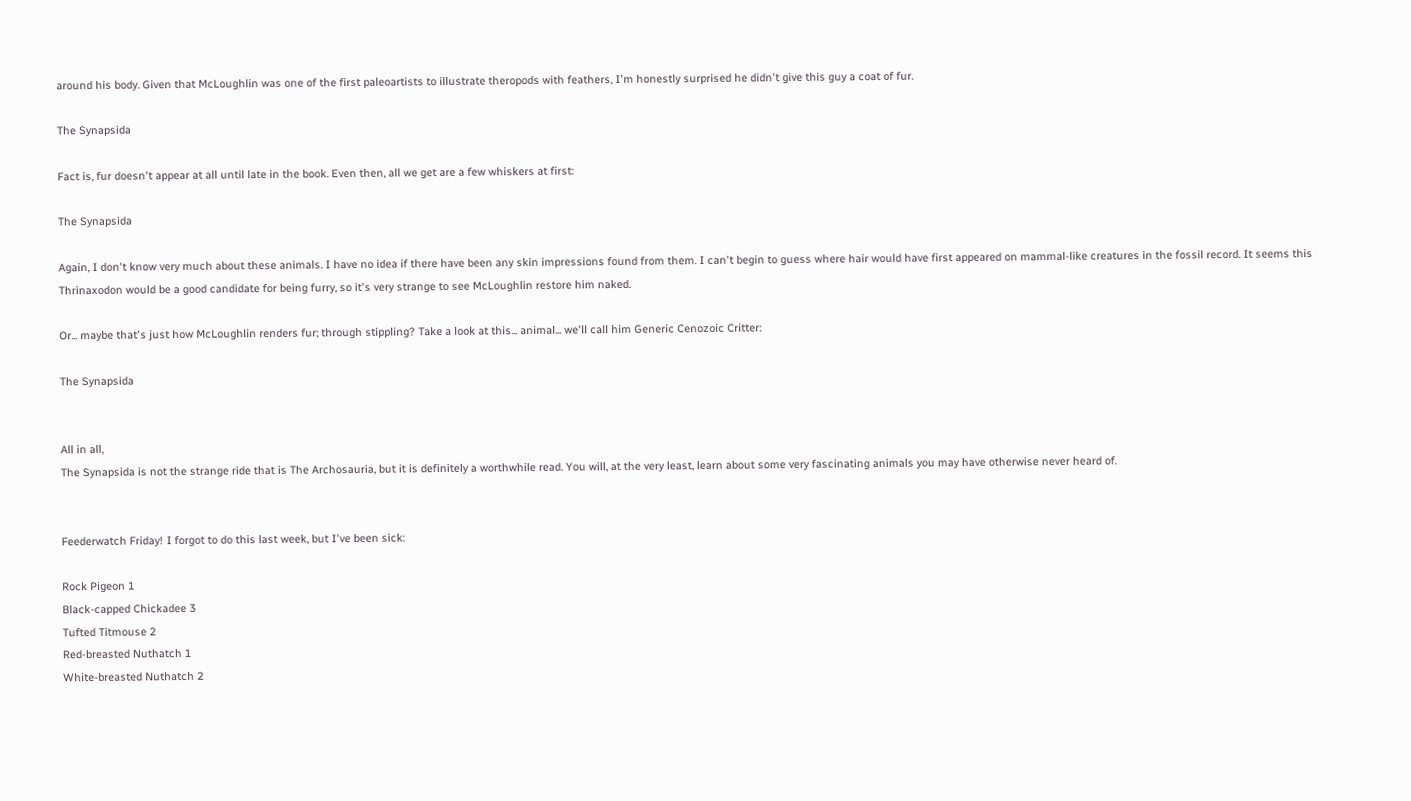around his body. Given that McLoughlin was one of the first paleoartists to illustrate theropods with feathers, I'm honestly surprised he didn't give this guy a coat of fur.

The Synapsida

Fact is, fur doesn't appear at all until late in the book. Even then, all we get are a few whiskers at first:

The Synapsida

Again, I don't know very much about these animals. I have no idea if there have been any skin impressions found from them. I can't begin to guess where hair would have first appeared on mammal-like creatures in the fossil record. It seems this Thrinaxodon would be a good candidate for being furry, so it's very strange to see McLoughlin restore him naked.

Or... maybe that's just how McLoughlin renders fur; through stippling? Take a look at this... animal... we'll call him Generic Cenozoic Critter:

The Synapsida


All in all,
The Synapsida is not the strange ride that is The Archosauria, but it is definitely a worthwhile read. You will, at the very least, learn about some very fascinating animals you may have otherwise never heard of.


Feederwatch Friday! I forgot to do this last week, but I've been sick:

Rock Pigeon 1
Black-capped Chickadee 3
Tufted Titmouse 2
Red-breasted Nuthatch 1
White-breasted Nuthatch 2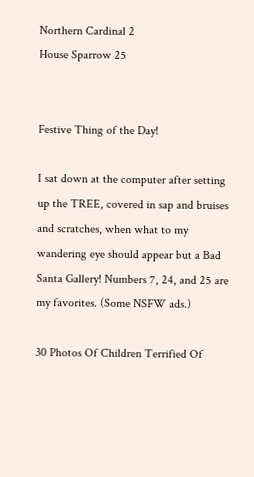Northern Cardinal 2
House Sparrow 25


Festive Thing of the Day!

I sat down at the computer after setting up the TREE, covered in sap and bruises and scratches, when what to my wandering eye should appear but a Bad Santa Gallery! Numbers 7, 24, and 25 are my favorites. (Some NSFW ads.)

30 Photos Of Children Terrified Of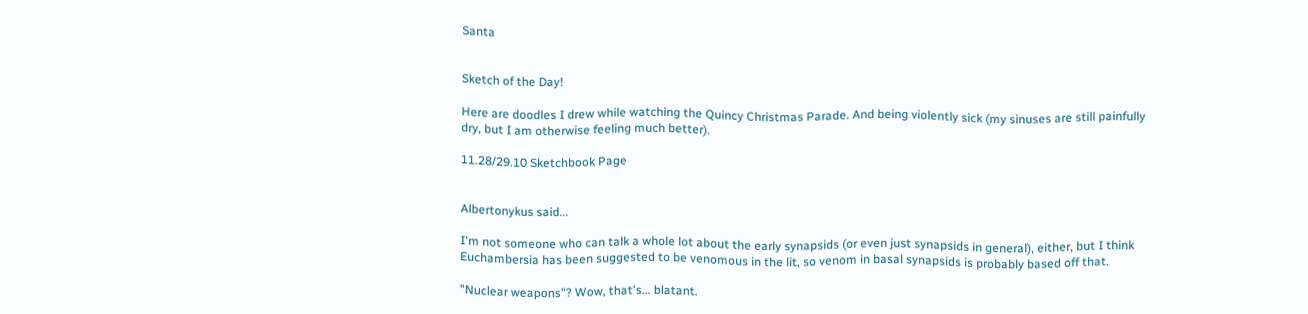Santa


Sketch of the Day!

Here are doodles I drew while watching the Quincy Christmas Parade. And being violently sick (my sinuses are still painfully dry, but I am otherwise feeling much better).

11.28/29.10 Sketchbook Page


Albertonykus said...

I'm not someone who can talk a whole lot about the early synapsids (or even just synapsids in general), either, but I think Euchambersia has been suggested to be venomous in the lit, so venom in basal synapsids is probably based off that.

"Nuclear weapons"? Wow, that's... blatant.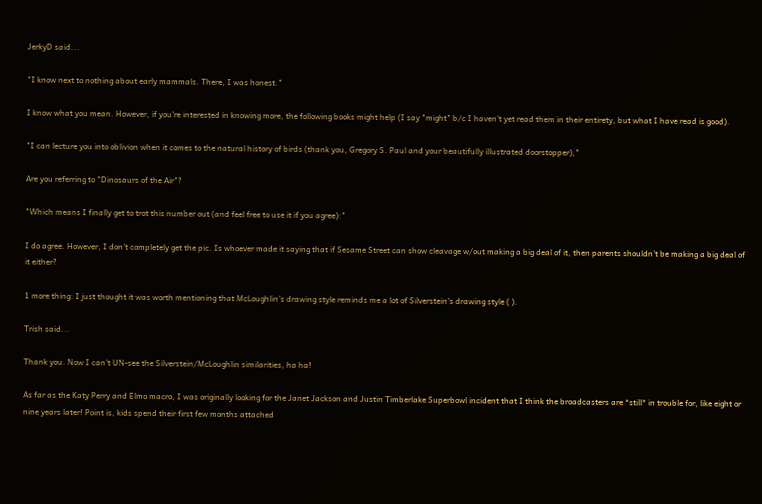JerkyD said...

"I know next to nothing about early mammals. There, I was honest."

I know what you mean. However, if you're interested in knowing more, the following books might help (I say "might" b/c I haven't yet read them in their entirety, but what I have read is good).

"I can lecture you into oblivion when it comes to the natural history of birds (thank you, Gregory S. Paul and your beautifully illustrated doorstopper),"

Are you referring to "Dinosaurs of the Air"?

"Which means I finally get to trot this number out (and feel free to use it if you agree):"

I do agree. However, I don't completely get the pic. Is whoever made it saying that if Sesame Street can show cleavage w/out making a big deal of it, then parents shouldn't be making a big deal of it either?

1 more thing: I just thought it was worth mentioning that McLoughlin's drawing style reminds me a lot of Silverstein's drawing style ( ).

Trish said...

Thank you. Now I can't UN-see the Silverstein/McLoughlin similarities, ha ha!

As far as the Katy Perry and Elmo macro, I was originally looking for the Janet Jackson and Justin Timberlake Superbowl incident that I think the broadcasters are *still* in trouble for, like eight or nine years later! Point is, kids spend their first few months attached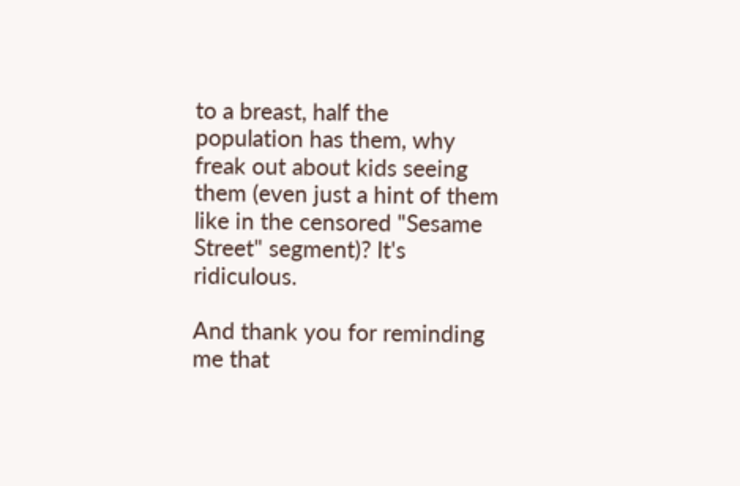to a breast, half the population has them, why freak out about kids seeing them (even just a hint of them like in the censored "Sesame Street" segment)? It's ridiculous.

And thank you for reminding me that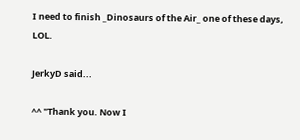I need to finish _Dinosaurs of the Air_ one of these days, LOL.

JerkyD said...

^^ "Thank you. Now I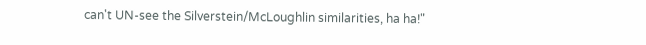can't UN-see the Silverstein/McLoughlin similarities, ha ha!"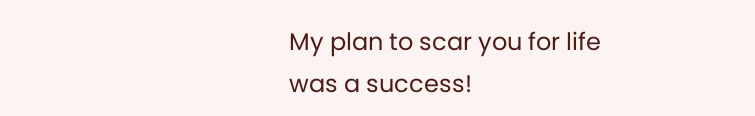My plan to scar you for life was a success!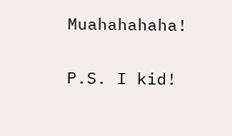Muahahahaha!

P.S. I kid!